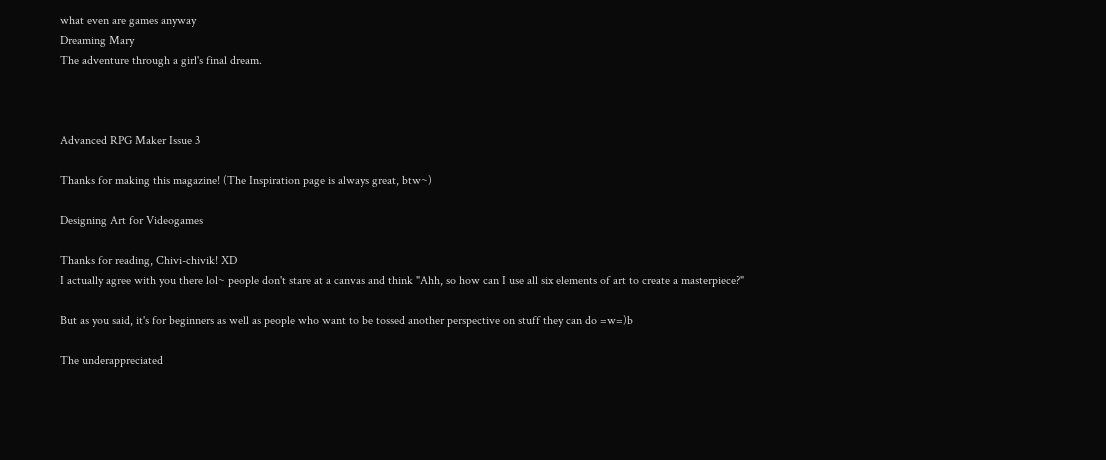what even are games anyway
Dreaming Mary
The adventure through a girl's final dream.



Advanced RPG Maker Issue 3

Thanks for making this magazine! (The Inspiration page is always great, btw~)

Designing Art for Videogames

Thanks for reading, Chivi-chivik! XD
I actually agree with you there lol~ people don't stare at a canvas and think "Ahh, so how can I use all six elements of art to create a masterpiece?"

But as you said, it's for beginners as well as people who want to be tossed another perspective on stuff they can do =w=)b

The underappreciated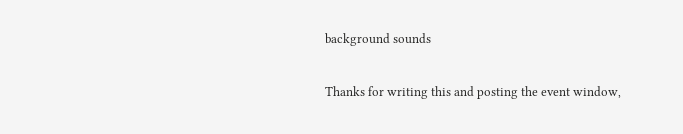background sounds

Thanks for writing this and posting the event window,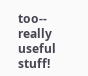too-- really useful stuff!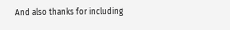And also thanks for including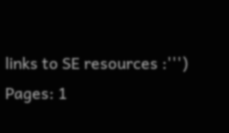links to SE resources :''')
Pages: 1